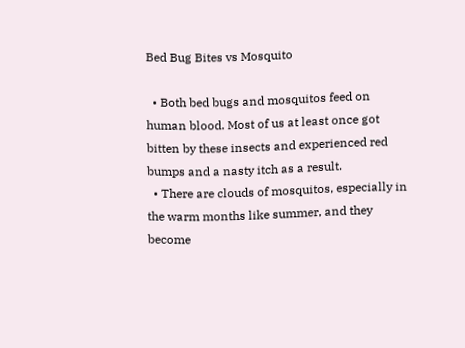Bed Bug Bites vs Mosquito

  • Both bed bugs and mosquitos feed on human blood. Most of us at least once got bitten by these insects and experienced red bumps and a nasty itch as a result.
  • There are clouds of mosquitos, especially in the warm months like summer, and they become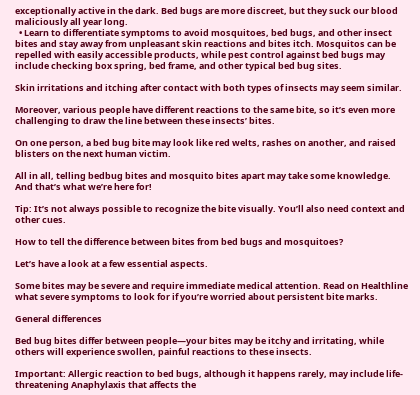exceptionally active in the dark. Bed bugs are more discreet, but they suck our blood maliciously all year long.
  • Learn to differentiate symptoms to avoid mosquitoes, bed bugs, and other insect bites and stay away from unpleasant skin reactions and bites itch. Mosquitos can be repelled with easily accessible products, while pest control against bed bugs may include checking box spring, bed frame, and other typical bed bug sites.

Skin irritations and itching after contact with both types of insects may seem similar.

Moreover, various people have different reactions to the same bite, so it’s even more challenging to draw the line between these insects’ bites.

On one person, a bed bug bite may look like red welts, rashes on another, and raised blisters on the next human victim.

All in all, telling bedbug bites and mosquito bites apart may take some knowledge. And that’s what we’re here for!

Tip: It’s not always possible to recognize the bite visually. You’ll also need context and other cues.

How to tell the difference between bites from bed bugs and mosquitoes?

Let’s have a look at a few essential aspects.

Some bites may be severe and require immediate medical attention. Read on Healthline what severe symptoms to look for if you’re worried about persistent bite marks.

General differences

Bed bug bites differ between people—your bites may be itchy and irritating, while others will experience swollen, painful reactions to these insects.

Important: Allergic reaction to bed bugs, although it happens rarely, may include life-threatening Anaphylaxis that affects the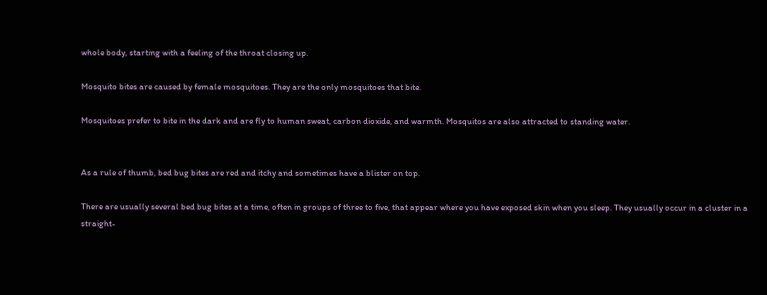whole body, starting with a feeling of the throat closing up.

Mosquito bites are caused by female mosquitoes. They are the only mosquitoes that bite.

Mosquitoes prefer to bite in the dark and are fly to human sweat, carbon dioxide, and warmth. Mosquitos are also attracted to standing water.


As a rule of thumb, bed bug bites are red and itchy and sometimes have a blister on top.

There are usually several bed bug bites at a time, often in groups of three to five, that appear where you have exposed skin when you sleep. They usually occur in a cluster in a straight-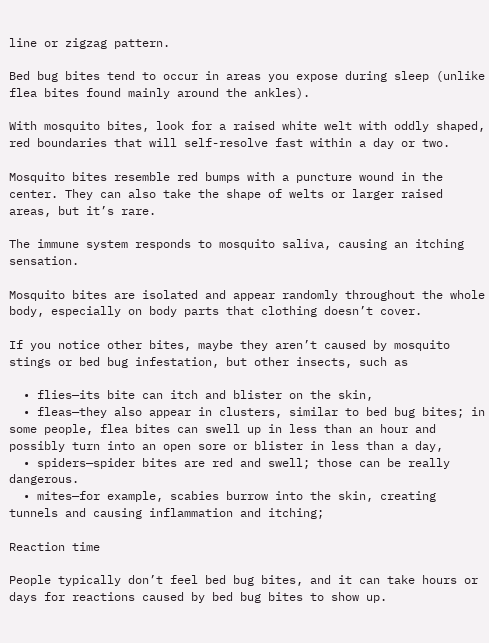line or zigzag pattern.

Bed bug bites tend to occur in areas you expose during sleep (unlike flea bites found mainly around the ankles).

With mosquito bites, look for a raised white welt with oddly shaped, red boundaries that will self-resolve fast within a day or two.

Mosquito bites resemble red bumps with a puncture wound in the center. They can also take the shape of welts or larger raised areas, but it’s rare.

The immune system responds to mosquito saliva, causing an itching sensation.

Mosquito bites are isolated and appear randomly throughout the whole body, especially on body parts that clothing doesn’t cover.

If you notice other bites, maybe they aren’t caused by mosquito stings or bed bug infestation, but other insects, such as

  • flies—its bite can itch and blister on the skin,
  • fleas—they also appear in clusters, similar to bed bug bites; in some people, flea bites can swell up in less than an hour and possibly turn into an open sore or blister in less than a day,
  • spiders—spider bites are red and swell; those can be really dangerous.
  • mites—for example, scabies burrow into the skin, creating tunnels and causing inflammation and itching;

Reaction time

People typically don’t feel bed bug bites, and it can take hours or days for reactions caused by bed bug bites to show up.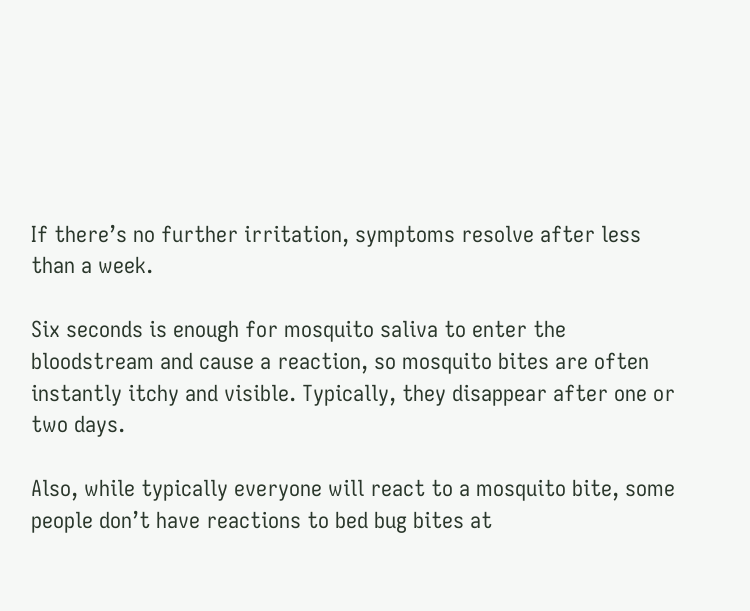If there’s no further irritation, symptoms resolve after less than a week.

Six seconds is enough for mosquito saliva to enter the bloodstream and cause a reaction, so mosquito bites are often instantly itchy and visible. Typically, they disappear after one or two days.

Also, while typically everyone will react to a mosquito bite, some people don’t have reactions to bed bug bites at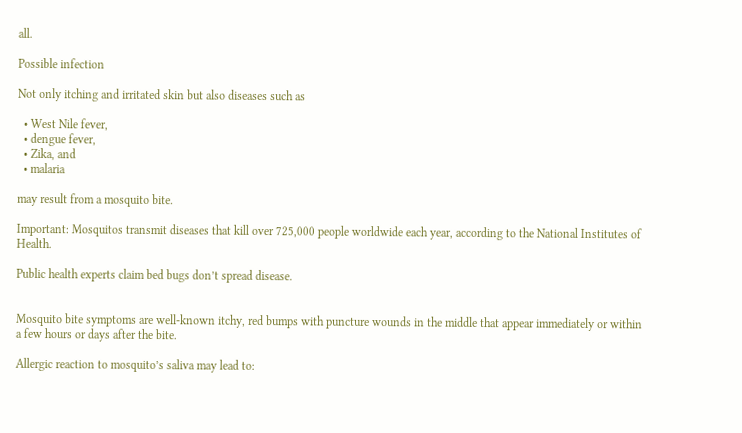all.

Possible infection

Not only itching and irritated skin but also diseases such as

  • West Nile fever,
  • dengue fever,
  • Zika, and
  • malaria

may result from a mosquito bite.

Important: Mosquitos transmit diseases that kill over 725,000 people worldwide each year, according to the National Institutes of Health.

Public health experts claim bed bugs don’t spread disease.


Mosquito bite symptoms are well-known itchy, red bumps with puncture wounds in the middle that appear immediately or within a few hours or days after the bite.

Allergic reaction to mosquito’s saliva may lead to: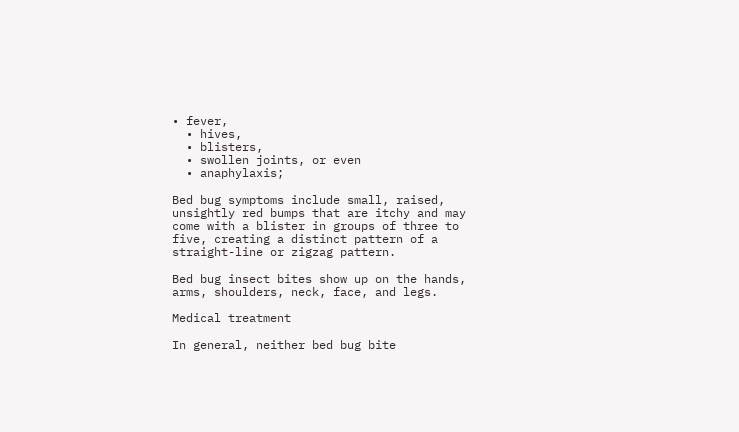• fever,
  • hives,
  • blisters,
  • swollen joints, or even
  • anaphylaxis;

Bed bug symptoms include small, raised, unsightly red bumps that are itchy and may come with a blister in groups of three to five, creating a distinct pattern of a straight-line or zigzag pattern.

Bed bug insect bites show up on the hands, arms, shoulders, neck, face, and legs.

Medical treatment

In general, neither bed bug bite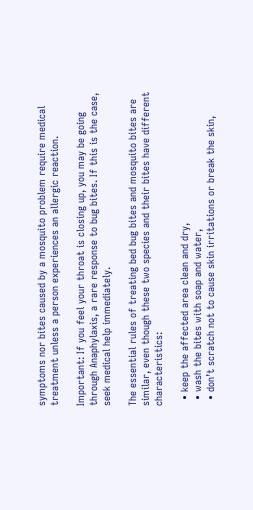symptoms nor bites caused by a mosquito problem require medical treatment unless a person experiences an allergic reaction.

Important: If you feel your throat is closing up, you may be going through Anaphylaxis, a rare response to bug bites. If this is the case, seek medical help immediately.

The essential rules of treating bed bug bites and mosquito bites are similar, even though these two species and their bites have different characteristics:

  • keep the affected area clean and dry,
  • wash the bites with soap and water,
  • don’t scratch not to cause skin irritations or break the skin,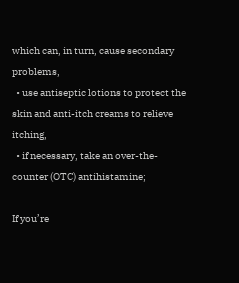which can, in turn, cause secondary problems,
  • use antiseptic lotions to protect the skin and anti-itch creams to relieve itching,
  • if necessary, take an over-the-counter (OTC) antihistamine;

If you’re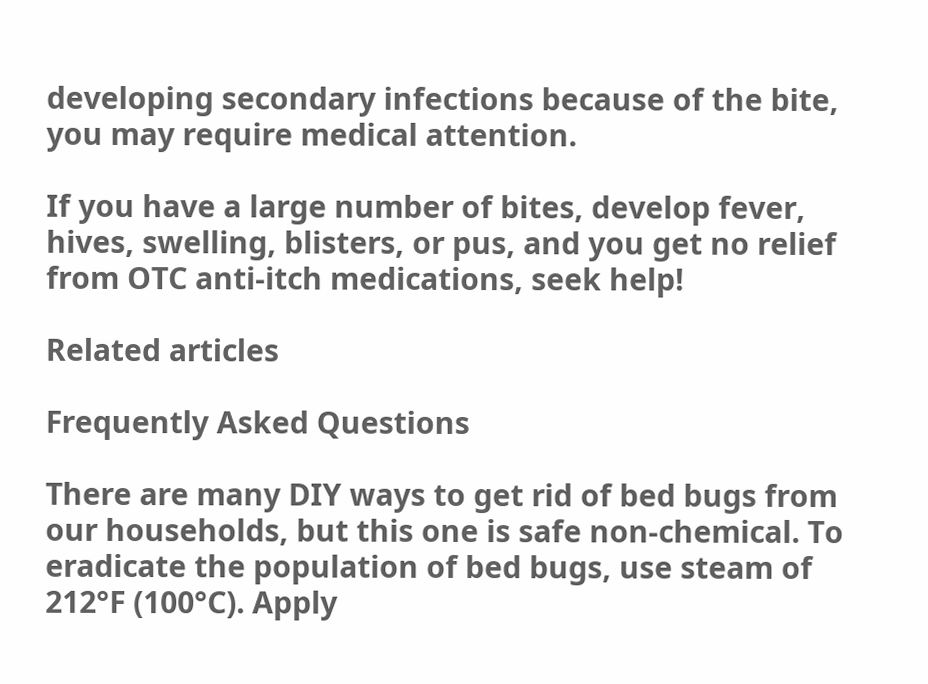developing secondary infections because of the bite, you may require medical attention.

If you have a large number of bites, develop fever, hives, swelling, blisters, or pus, and you get no relief from OTC anti-itch medications, seek help!

Related articles

Frequently Asked Questions

There are many DIY ways to get rid of bed bugs from our households, but this one is safe non-chemical. To eradicate the population of bed bugs, use steam of 212°F (100°C). Apply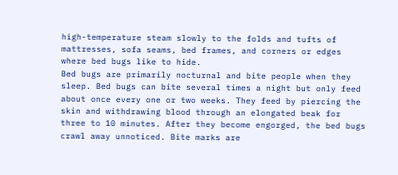high-temperature steam slowly to the folds and tufts of mattresses, sofa seams, bed frames, and corners or edges where bed bugs like to hide.
Bed bugs are primarily nocturnal and bite people when they sleep. Bed bugs can bite several times a night but only feed about once every one or two weeks. They feed by piercing the skin and withdrawing blood through an elongated beak for three to 10 minutes. After they become engorged, the bed bugs crawl away unnoticed. Bite marks are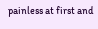painless at first and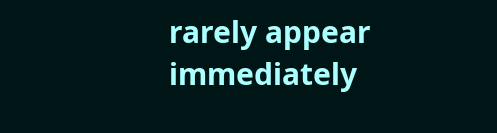rarely appear immediately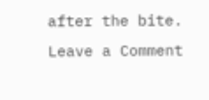after the bite.
Leave a Comment